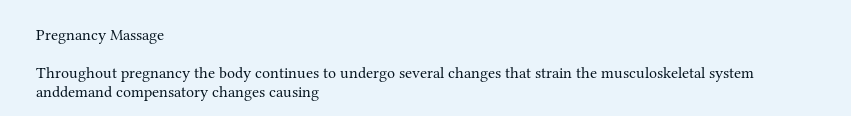Pregnancy Massage

Throughout pregnancy the body continues to undergo several changes that strain the musculoskeletal system anddemand compensatory changes causing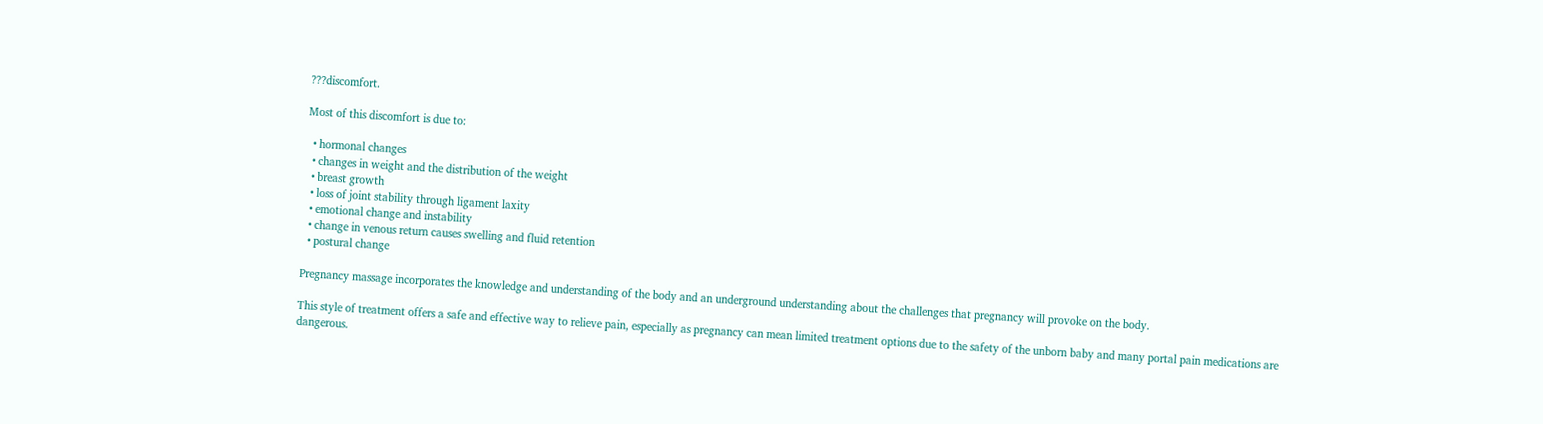???discomfort.

Most of this discomfort is due to:

  • hormonal changes
  • changes in weight and the distribution of the weight
  • breast growth
  • loss of joint stability through ligament laxity
  • emotional change and instability
  • change in venous return causes swelling and fluid retention
  • postural change

Pregnancy massage incorporates the knowledge and understanding of the body and an underground understanding about the challenges that pregnancy will provoke on the body.

This style of treatment offers a safe and effective way to relieve pain, especially as pregnancy can mean limited treatment options due to the safety of the unborn baby and many portal pain medications are dangerous.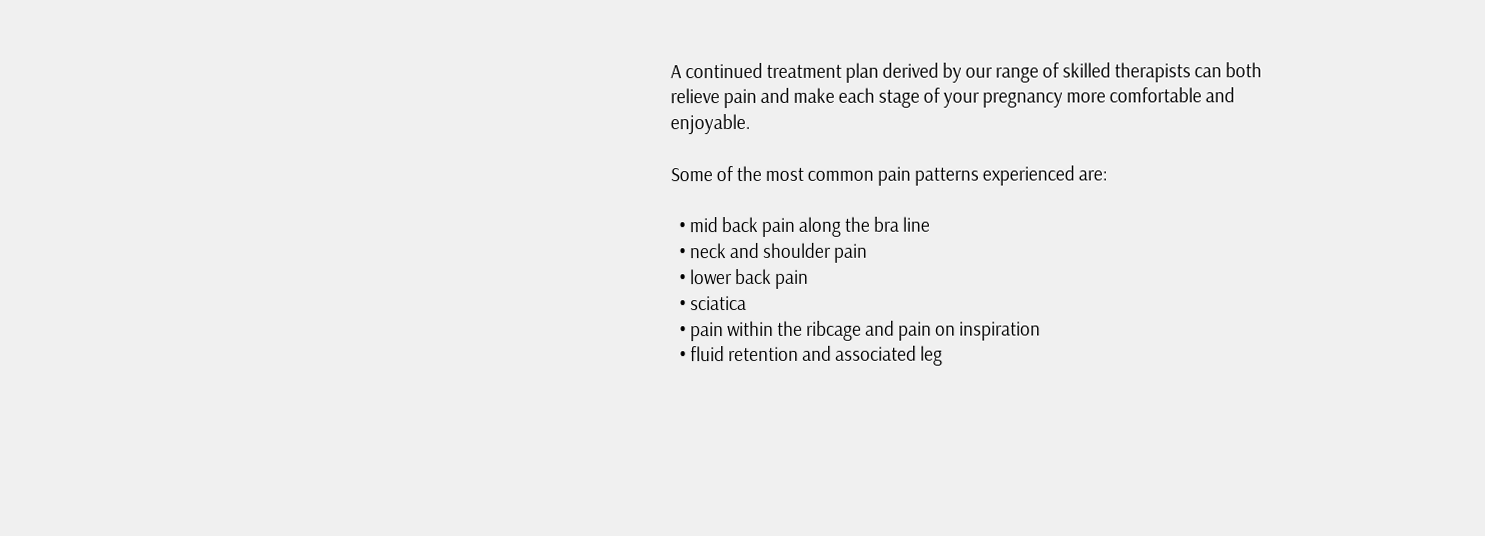A continued treatment plan derived by our range of skilled therapists can both relieve pain and make each stage of your pregnancy more comfortable and enjoyable.

Some of the most common pain patterns experienced are:

  • mid back pain along the bra line
  • neck and shoulder pain
  • lower back pain
  • sciatica
  • pain within the ribcage and pain on inspiration
  • fluid retention and associated leg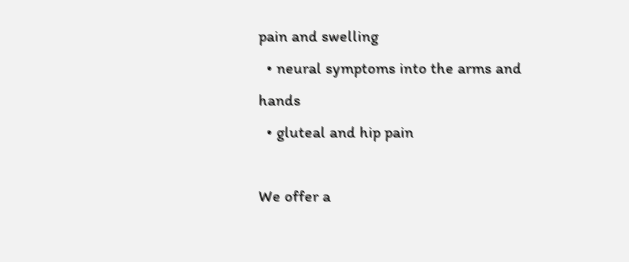pain and swelling
  • neural symptoms into the arms and hands
  • gluteal and hip pain

We offer a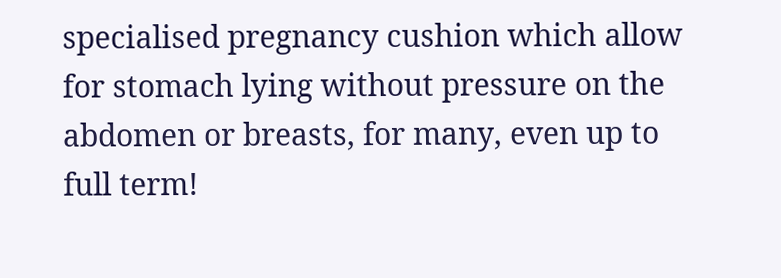specialised pregnancy cushion which allow for stomach lying without pressure on the abdomen or breasts, for many, even up to full term!